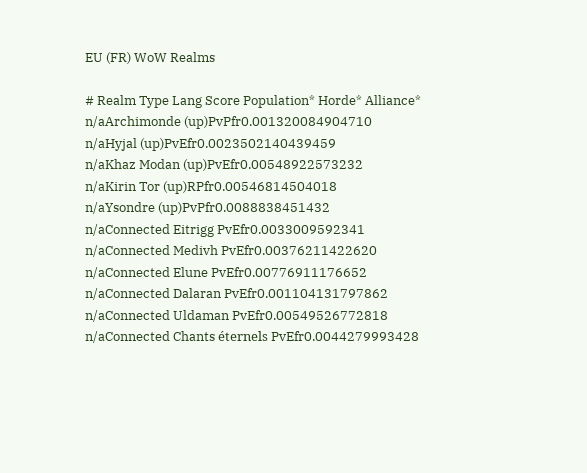EU (FR) WoW Realms

# Realm Type Lang Score Population* Horde* Alliance*
n/aArchimonde (up)PvPfr0.001320084904710
n/aHyjal (up)PvEfr0.0023502140439459
n/aKhaz Modan (up)PvEfr0.00548922573232
n/aKirin Tor (up)RPfr0.00546814504018
n/aYsondre (up)PvPfr0.0088838451432
n/aConnected Eitrigg PvEfr0.0033009592341
n/aConnected Medivh PvEfr0.00376211422620
n/aConnected Elune PvEfr0.00776911176652
n/aConnected Dalaran PvEfr0.001104131797862
n/aConnected Uldaman PvEfr0.00549526772818
n/aConnected Chants éternels PvEfr0.0044279993428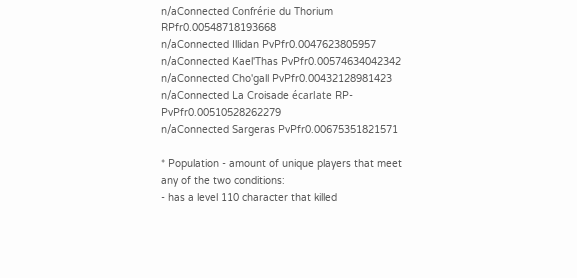n/aConnected Confrérie du Thorium RPfr0.00548718193668
n/aConnected Illidan PvPfr0.0047623805957
n/aConnected Kael'Thas PvPfr0.00574634042342
n/aConnected Cho'gall PvPfr0.00432128981423
n/aConnected La Croisade écarlate RP-PvPfr0.00510528262279
n/aConnected Sargeras PvPfr0.00675351821571

* Population - amount of unique players that meet any of the two conditions:
- has a level 110 character that killed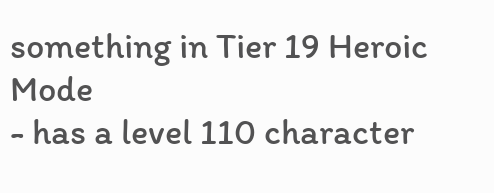something in Tier 19 Heroic Mode
- has a level 110 character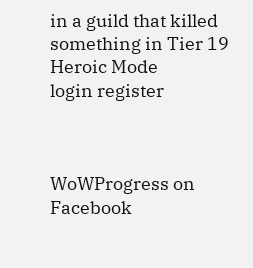in a guild that killed something in Tier 19 Heroic Mode
login register



WoWProgress on Facebook